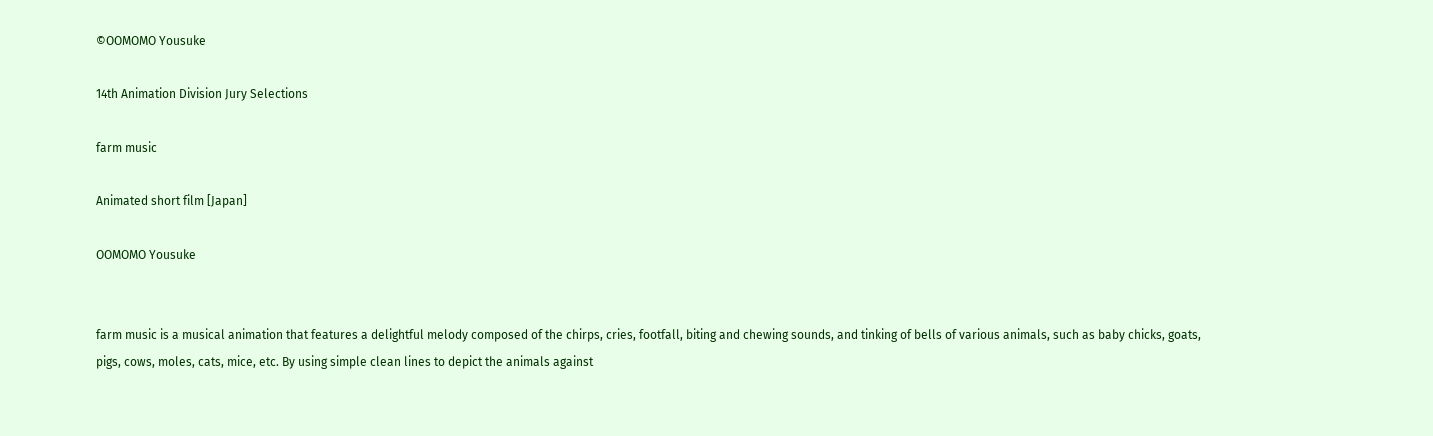©OOMOMO Yousuke

14th Animation Division Jury Selections

farm music

Animated short film [Japan]

OOMOMO Yousuke


farm music is a musical animation that features a delightful melody composed of the chirps, cries, footfall, biting and chewing sounds, and tinking of bells of various animals, such as baby chicks, goats, pigs, cows, moles, cats, mice, etc. By using simple clean lines to depict the animals against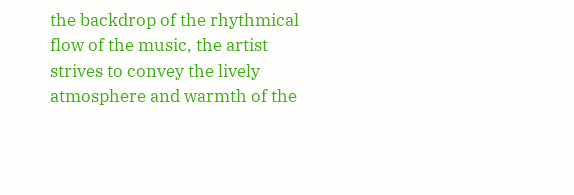the backdrop of the rhythmical flow of the music, the artist strives to convey the lively atmosphere and warmth of the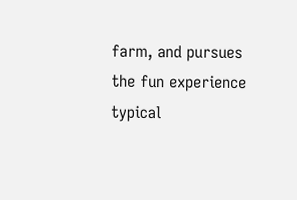farm, and pursues the fun experience typical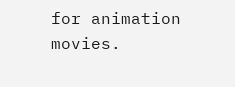for animation movies.